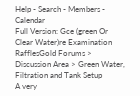Help - Search - Members - Calendar
Full Version: Gce (green Or Clear Water)re Examination
RafflesGold Forums > Discussion Area > Green Water, Filtration and Tank Setup
A very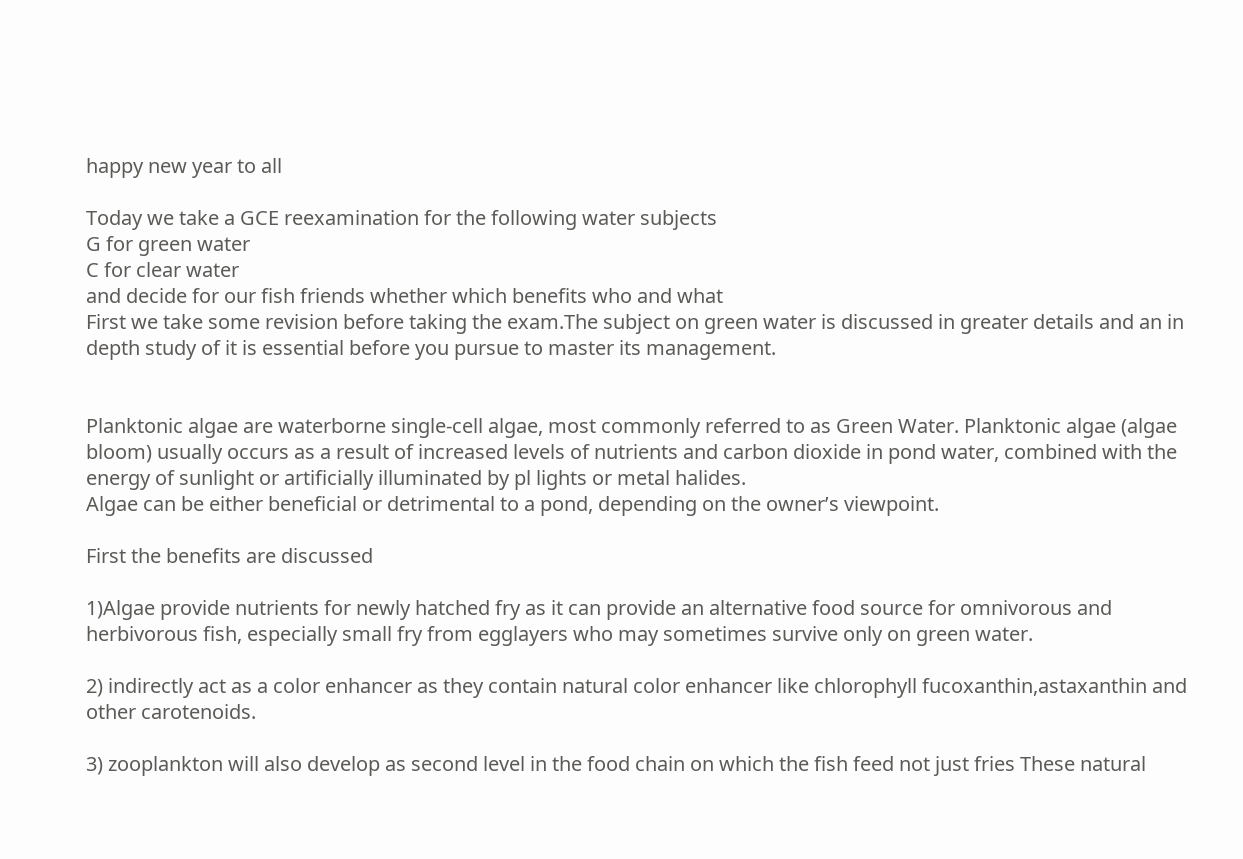happy new year to all

Today we take a GCE reexamination for the following water subjects
G for green water
C for clear water
and decide for our fish friends whether which benefits who and what
First we take some revision before taking the exam.The subject on green water is discussed in greater details and an in depth study of it is essential before you pursue to master its management.


Planktonic algae are waterborne single-cell algae, most commonly referred to as Green Water. Planktonic algae (algae bloom) usually occurs as a result of increased levels of nutrients and carbon dioxide in pond water, combined with the energy of sunlight or artificially illuminated by pl lights or metal halides.
Algae can be either beneficial or detrimental to a pond, depending on the owner’s viewpoint.

First the benefits are discussed

1)Algae provide nutrients for newly hatched fry as it can provide an alternative food source for omnivorous and herbivorous fish, especially small fry from egglayers who may sometimes survive only on green water.

2) indirectly act as a color enhancer as they contain natural color enhancer like chlorophyll fucoxanthin,astaxanthin and other carotenoids.

3) zooplankton will also develop as second level in the food chain on which the fish feed not just fries These natural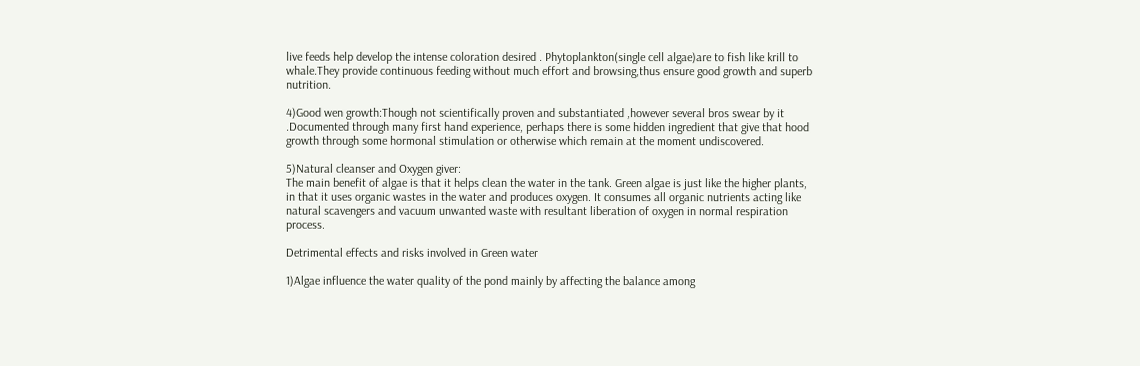live feeds help develop the intense coloration desired . Phytoplankton(single cell algae)are to fish like krill to whale.They provide continuous feeding without much effort and browsing,thus ensure good growth and superb nutrition.

4)Good wen growth:Though not scientifically proven and substantiated ,however several bros swear by it .Documented through many first hand experience, perhaps there is some hidden ingredient that give that hood growth through some hormonal stimulation or otherwise which remain at the moment undiscovered.

5)Natural cleanser and Oxygen giver:
The main benefit of algae is that it helps clean the water in the tank. Green algae is just like the higher plants, in that it uses organic wastes in the water and produces oxygen. It consumes all organic nutrients acting like natural scavengers and vacuum unwanted waste with resultant liberation of oxygen in normal respiration process.

Detrimental effects and risks involved in Green water

1)Algae influence the water quality of the pond mainly by affecting the balance among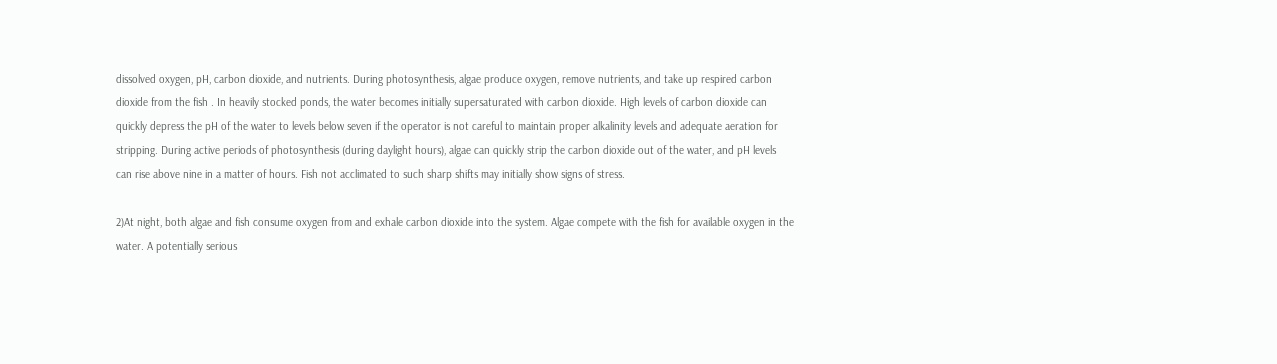dissolved oxygen, pH, carbon dioxide, and nutrients. During photosynthesis, algae produce oxygen, remove nutrients, and take up respired carbon dioxide from the fish . In heavily stocked ponds, the water becomes initially supersaturated with carbon dioxide. High levels of carbon dioxide can quickly depress the pH of the water to levels below seven if the operator is not careful to maintain proper alkalinity levels and adequate aeration for stripping. During active periods of photosynthesis (during daylight hours), algae can quickly strip the carbon dioxide out of the water, and pH levels can rise above nine in a matter of hours. Fish not acclimated to such sharp shifts may initially show signs of stress.

2)At night, both algae and fish consume oxygen from and exhale carbon dioxide into the system. Algae compete with the fish for available oxygen in the water. A potentially serious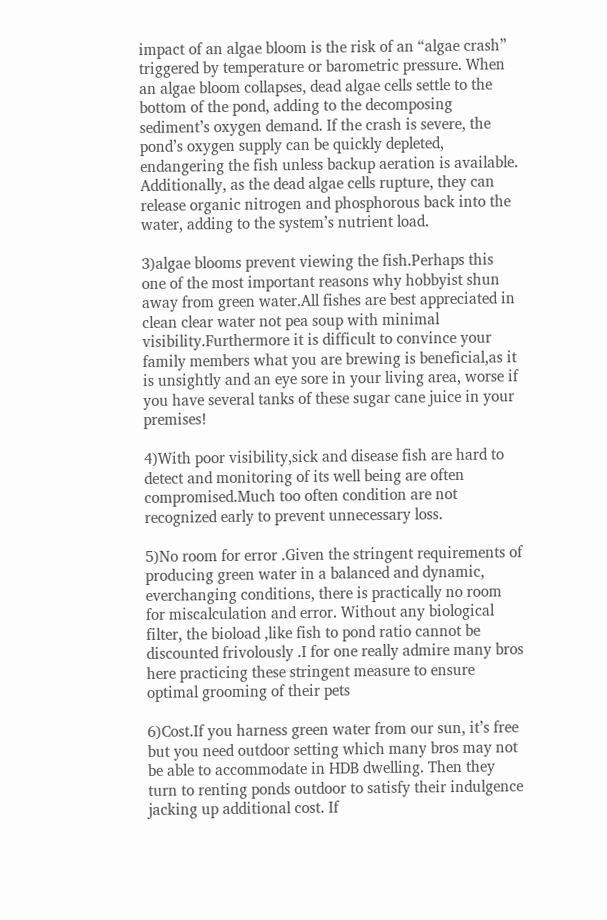impact of an algae bloom is the risk of an “algae crash” triggered by temperature or barometric pressure. When an algae bloom collapses, dead algae cells settle to the bottom of the pond, adding to the decomposing sediment’s oxygen demand. If the crash is severe, the pond’s oxygen supply can be quickly depleted, endangering the fish unless backup aeration is available. Additionally, as the dead algae cells rupture, they can release organic nitrogen and phosphorous back into the water, adding to the system’s nutrient load.

3)algae blooms prevent viewing the fish.Perhaps this one of the most important reasons why hobbyist shun away from green water.All fishes are best appreciated in clean clear water not pea soup with minimal visibility.Furthermore it is difficult to convince your family members what you are brewing is beneficial,as it is unsightly and an eye sore in your living area, worse if you have several tanks of these sugar cane juice in your premises!

4)With poor visibility,sick and disease fish are hard to detect and monitoring of its well being are often compromised.Much too often condition are not recognized early to prevent unnecessary loss.

5)No room for error .Given the stringent requirements of producing green water in a balanced and dynamic, everchanging conditions, there is practically no room for miscalculation and error. Without any biological filter, the bioload ,like fish to pond ratio cannot be discounted frivolously .I for one really admire many bros here practicing these stringent measure to ensure optimal grooming of their pets

6)Cost.If you harness green water from our sun, it’s free but you need outdoor setting which many bros may not be able to accommodate in HDB dwelling. Then they turn to renting ponds outdoor to satisfy their indulgence jacking up additional cost. If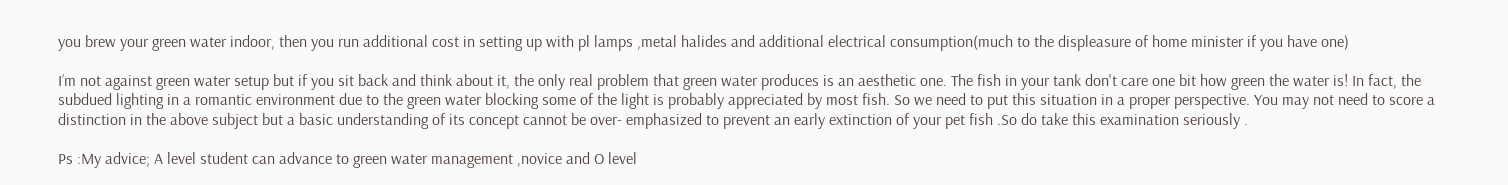you brew your green water indoor, then you run additional cost in setting up with pl lamps ,metal halides and additional electrical consumption(much to the displeasure of home minister if you have one)

I’m not against green water setup but if you sit back and think about it, the only real problem that green water produces is an aesthetic one. The fish in your tank don't care one bit how green the water is! In fact, the subdued lighting in a romantic environment due to the green water blocking some of the light is probably appreciated by most fish. So we need to put this situation in a proper perspective. You may not need to score a distinction in the above subject but a basic understanding of its concept cannot be over- emphasized to prevent an early extinction of your pet fish .So do take this examination seriously .

Ps :My advice; A level student can advance to green water management ,novice and O level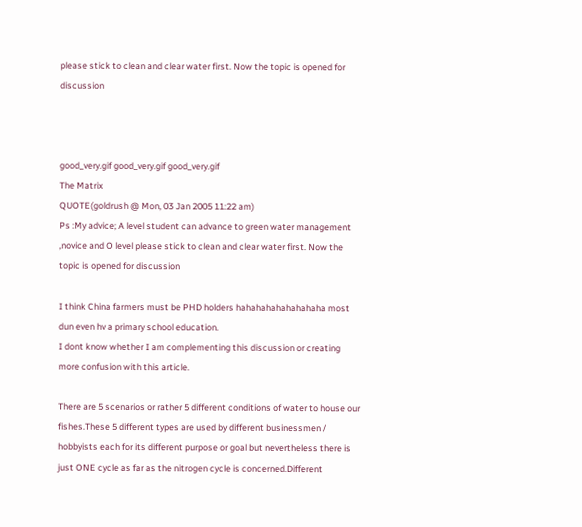please stick to clean and clear water first. Now the topic is opened for discussion



good_very.gif good_very.gif good_very.gif
The Matrix
QUOTE(goldrush @ Mon, 03 Jan 2005 11:22 am)
Ps :My advice; A level student can advance to green water management ,novice and O level please stick to clean and clear water first. Now the topic is opened for discussion

I think China farmers must be PHD holders hahahahahahahahaha most dun even hv a primary school education.
I dont know whether I am complementing this discussion or creating more confusion with this article.

There are 5 scenarios or rather 5 different conditions of water to house our fishes.These 5 different types are used by different businessmen / hobbyists each for its different purpose or goal but nevertheless there is just ONE cycle as far as the nitrogen cycle is concerned.Different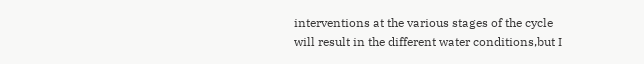interventions at the various stages of the cycle will result in the different water conditions,but I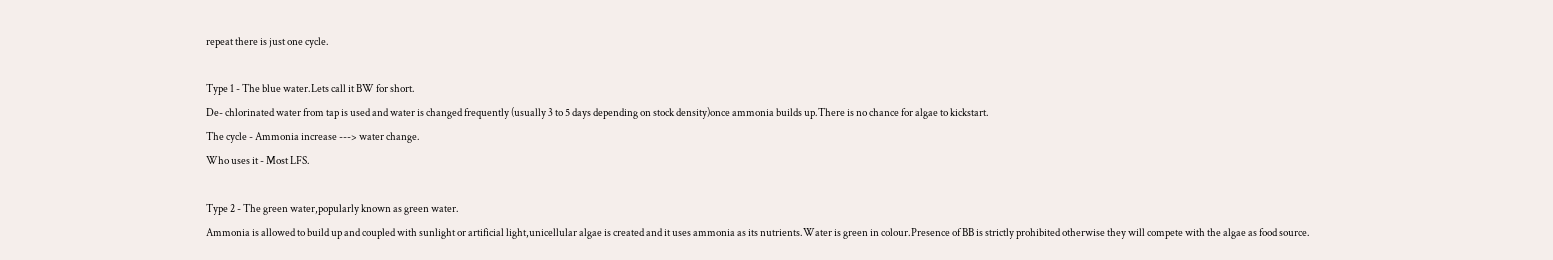repeat there is just one cycle.

Type 1 - The blue water.Lets call it BW for short.
De- chlorinated water from tap is used and water is changed frequently (usually 3 to 5 days depending on stock density)once ammonia builds up.There is no chance for algae to kickstart.
The cycle - Ammonia increase ---> water change.
Who uses it - Most LFS.

Type 2 - The green water,popularly known as green water.
Ammonia is allowed to build up and coupled with sunlight or artificial light,unicellular algae is created and it uses ammonia as its nutrients.Water is green in colour.Presence of BB is strictly prohibited otherwise they will compete with the algae as food source.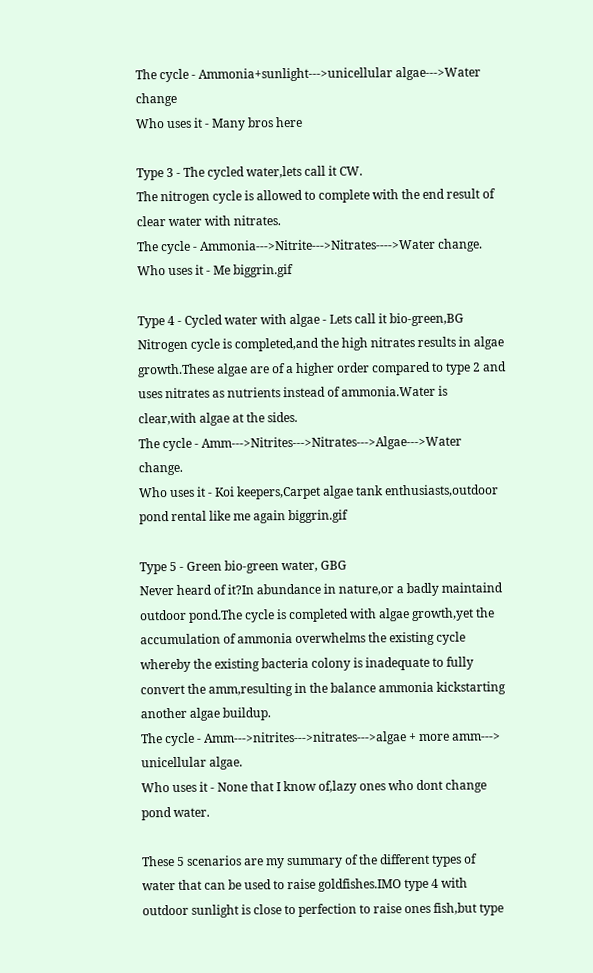The cycle - Ammonia+sunlight--->unicellular algae--->Water change
Who uses it - Many bros here

Type 3 - The cycled water,lets call it CW.
The nitrogen cycle is allowed to complete with the end result of clear water with nitrates.
The cycle - Ammonia--->Nitrite--->Nitrates---->Water change.
Who uses it - Me biggrin.gif

Type 4 - Cycled water with algae - Lets call it bio-green,BG
Nitrogen cycle is completed,and the high nitrates results in algae growth.These algae are of a higher order compared to type 2 and uses nitrates as nutrients instead of ammonia.Water is clear,with algae at the sides.
The cycle - Amm--->Nitrites--->Nitrates--->Algae--->Water change.
Who uses it - Koi keepers,Carpet algae tank enthusiasts,outdoor pond rental like me again biggrin.gif

Type 5 - Green bio-green water, GBG
Never heard of it?In abundance in nature,or a badly maintaind outdoor pond.The cycle is completed with algae growth,yet the accumulation of ammonia overwhelms the existing cycle whereby the existing bacteria colony is inadequate to fully convert the amm,resulting in the balance ammonia kickstarting another algae buildup.
The cycle - Amm--->nitrites--->nitrates--->algae + more amm---> unicellular algae.
Who uses it - None that I know of,lazy ones who dont change pond water.

These 5 scenarios are my summary of the different types of water that can be used to raise goldfishes.IMO type 4 with outdoor sunlight is close to perfection to raise ones fish,but type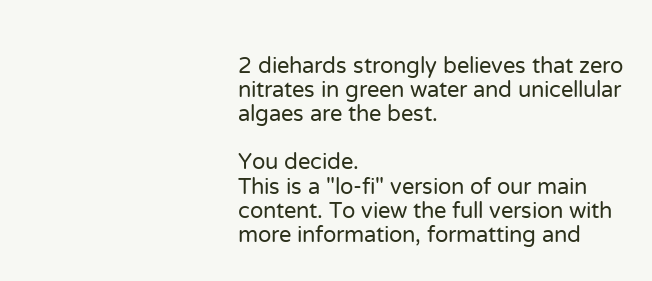2 diehards strongly believes that zero nitrates in green water and unicellular algaes are the best.

You decide.
This is a "lo-fi" version of our main content. To view the full version with more information, formatting and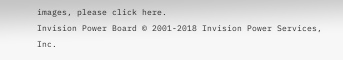images, please click here.
Invision Power Board © 2001-2018 Invision Power Services, Inc.